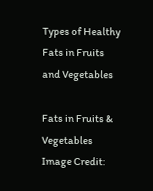Types of Healthy Fats in Fruits and Vegetables

Fats in Fruits & Vegetables
Image Credit: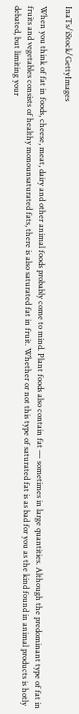InaTs/iStock/GettyImages

When you think of fat in foods, cheese, meat, dairy and other animal foods probably come to mind. Plant foods also contain fat — sometimes in large quantities. Although the predominant type of fat in fruits and vegetables consists of healthy monounsaturated fats, there is also saturated fat in fruit. Whether or not this type of saturated fat is as bad for you as the kind found in animal products is hotly debated, but limiting your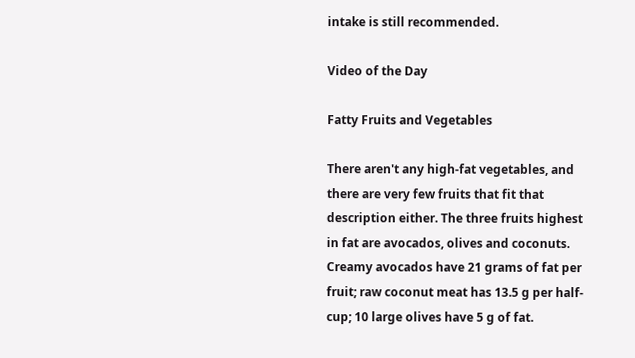intake is still recommended.

Video of the Day

Fatty Fruits and Vegetables

There aren't any high-fat vegetables, and there are very few fruits that fit that description either. The three fruits highest in fat are avocados, olives and coconuts. Creamy avocados have 21 grams of fat per fruit; raw coconut meat has 13.5 g per half-cup; 10 large olives have 5 g of fat.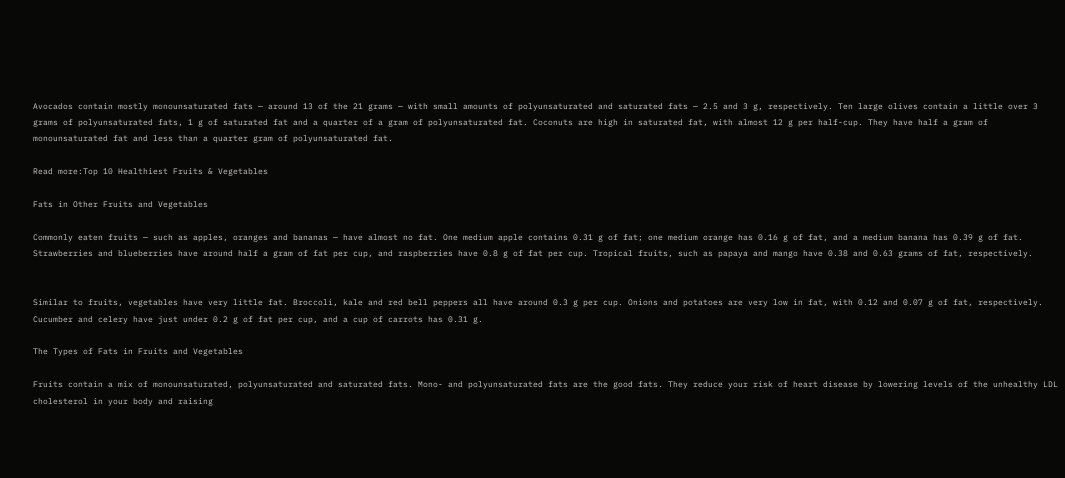Avocados contain mostly monounsaturated fats — around 13 of the 21 grams — with small amounts of polyunsaturated and saturated fats — 2.5 and 3 g, respectively. Ten large olives contain a little over 3 grams of polyunsaturated fats, 1 g of saturated fat and a quarter of a gram of polyunsaturated fat. Coconuts are high in saturated fat, with almost 12 g per half-cup. They have half a gram of monounsaturated fat and less than a quarter gram of polyunsaturated fat.

Read more:Top 10 Healthiest Fruits & Vegetables

Fats in Other Fruits and Vegetables

Commonly eaten fruits — such as apples, oranges and bananas — have almost no fat. One medium apple contains 0.31 g of fat; one medium orange has 0.16 g of fat, and a medium banana has 0.39 g of fat. Strawberries and blueberries have around half a gram of fat per cup, and raspberries have 0.8 g of fat per cup. Tropical fruits, such as papaya and mango have 0.38 and 0.63 grams of fat, respectively.


Similar to fruits, vegetables have very little fat. Broccoli, kale and red bell peppers all have around 0.3 g per cup. Onions and potatoes are very low in fat, with 0.12 and 0.07 g of fat, respectively. Cucumber and celery have just under 0.2 g of fat per cup, and a cup of carrots has 0.31 g.

The Types of Fats in Fruits and Vegetables

Fruits contain a mix of monounsaturated, polyunsaturated and saturated fats. Mono- and polyunsaturated fats are the good fats. They reduce your risk of heart disease by lowering levels of the unhealthy LDL cholesterol in your body and raising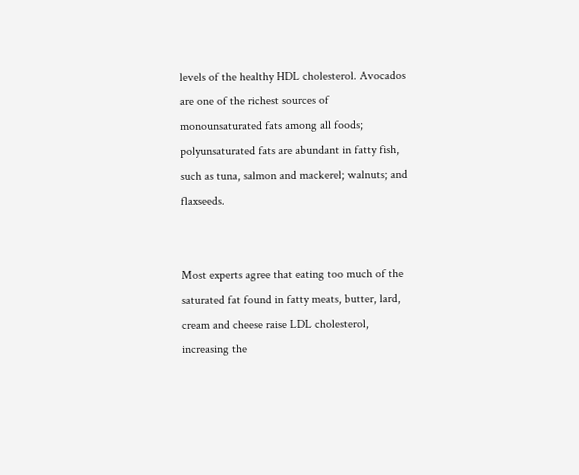levels of the healthy HDL cholesterol. Avocados are one of the richest sources of monounsaturated fats among all foods; polyunsaturated fats are abundant in fatty fish, such as tuna, salmon and mackerel; walnuts; and flaxseeds.


Most experts agree that eating too much of the saturated fat found in fatty meats, butter, lard, cream and cheese raise LDL cholesterol, increasing the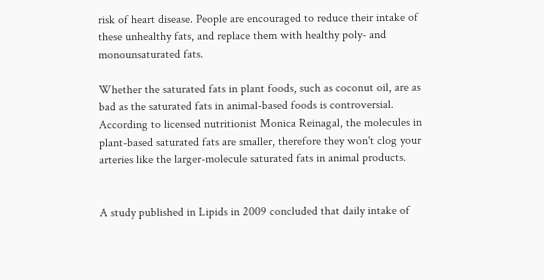risk of heart disease. People are encouraged to reduce their intake of these unhealthy fats, and replace them with healthy poly- and monounsaturated fats.

Whether the saturated fats in plant foods, such as coconut oil, are as bad as the saturated fats in animal-based foods is controversial. According to licensed nutritionist Monica Reinagal, the molecules in plant-based saturated fats are smaller, therefore they won't clog your arteries like the larger-molecule saturated fats in animal products.


A study published in Lipids in 2009 concluded that daily intake of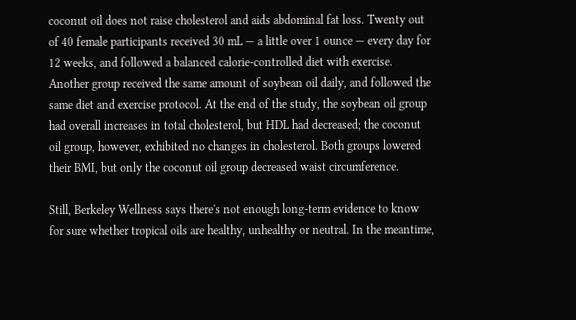coconut oil does not raise cholesterol and aids abdominal fat loss. Twenty out of 40 female participants received 30 mL — a little over 1 ounce — every day for 12 weeks, and followed a balanced calorie-controlled diet with exercise. Another group received the same amount of soybean oil daily, and followed the same diet and exercise protocol. At the end of the study, the soybean oil group had overall increases in total cholesterol, but HDL had decreased; the coconut oil group, however, exhibited no changes in cholesterol. Both groups lowered their BMI, but only the coconut oil group decreased waist circumference.

Still, Berkeley Wellness says there's not enough long-term evidence to know for sure whether tropical oils are healthy, unhealthy or neutral. In the meantime,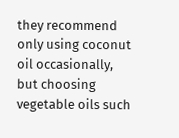they recommend only using coconut oil occasionally, but choosing vegetable oils such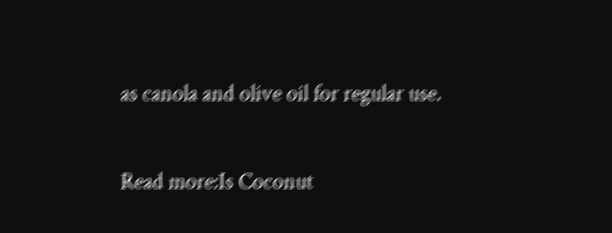as canola and olive oil for regular use.

Read more:Is Coconut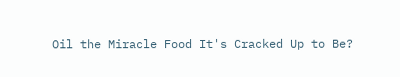Oil the Miracle Food It's Cracked Up to Be?